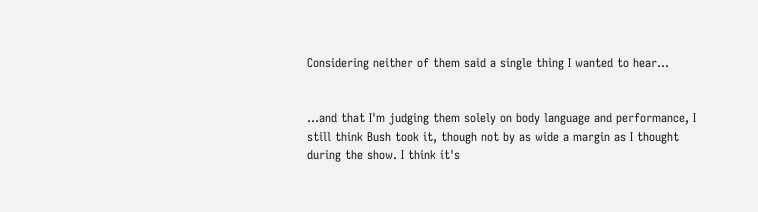Considering neither of them said a single thing I wanted to hear…


…and that I'm judging them solely on body language and performance, I still think Bush took it, though not by as wide a margin as I thought during the show. I think it's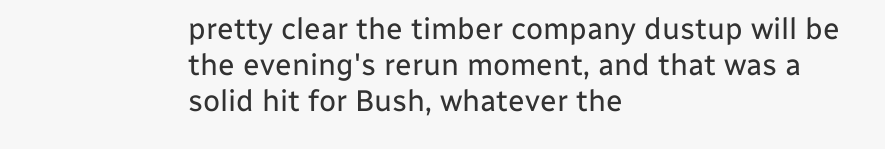pretty clear the timber company dustup will be the evening's rerun moment, and that was a solid hit for Bush, whatever the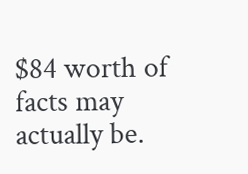$84 worth of facts may actually be.